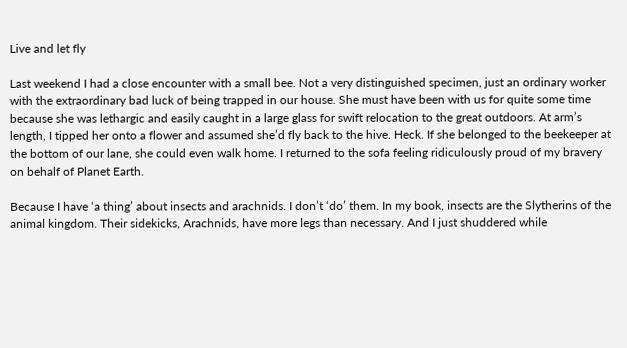Live and let fly

Last weekend I had a close encounter with a small bee. Not a very distinguished specimen, just an ordinary worker with the extraordinary bad luck of being trapped in our house. She must have been with us for quite some time because she was lethargic and easily caught in a large glass for swift relocation to the great outdoors. At arm’s length, I tipped her onto a flower and assumed she’d fly back to the hive. Heck. If she belonged to the beekeeper at the bottom of our lane, she could even walk home. I returned to the sofa feeling ridiculously proud of my bravery on behalf of Planet Earth.

Because I have ‘a thing’ about insects and arachnids. I don’t ‘do’ them. In my book, insects are the Slytherins of the animal kingdom. Their sidekicks, Arachnids, have more legs than necessary. And I just shuddered while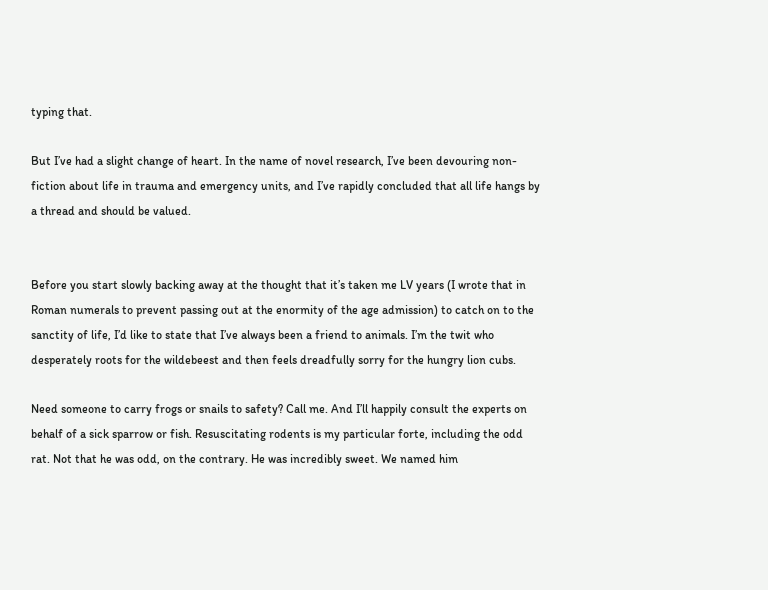typing that.

But I’ve had a slight change of heart. In the name of novel research, I’ve been devouring non-fiction about life in trauma and emergency units, and I’ve rapidly concluded that all life hangs by a thread and should be valued.


Before you start slowly backing away at the thought that it’s taken me LV years (I wrote that in Roman numerals to prevent passing out at the enormity of the age admission) to catch on to the sanctity of life, I’d like to state that I’ve always been a friend to animals. I’m the twit who desperately roots for the wildebeest and then feels dreadfully sorry for the hungry lion cubs.

Need someone to carry frogs or snails to safety? Call me. And I’ll happily consult the experts on behalf of a sick sparrow or fish. Resuscitating rodents is my particular forte, including the odd rat. Not that he was odd, on the contrary. He was incredibly sweet. We named him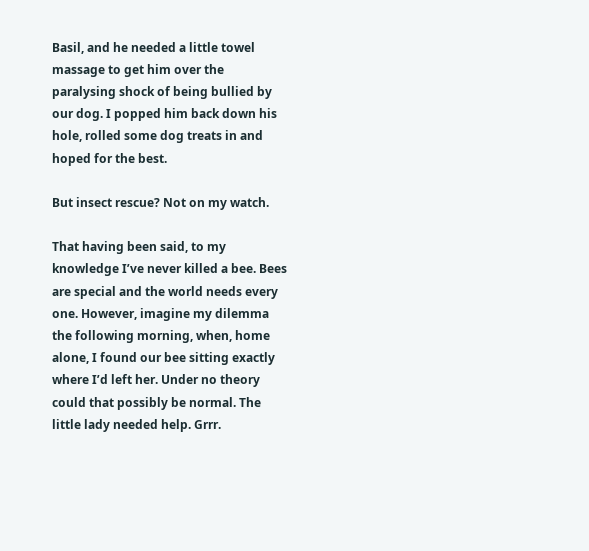Basil, and he needed a little towel massage to get him over the paralysing shock of being bullied by our dog. I popped him back down his hole, rolled some dog treats in and hoped for the best.

But insect rescue? Not on my watch.

That having been said, to my knowledge I’ve never killed a bee. Bees are special and the world needs every one. However, imagine my dilemma the following morning, when, home alone, I found our bee sitting exactly where I’d left her. Under no theory could that possibly be normal. The little lady needed help. Grrr.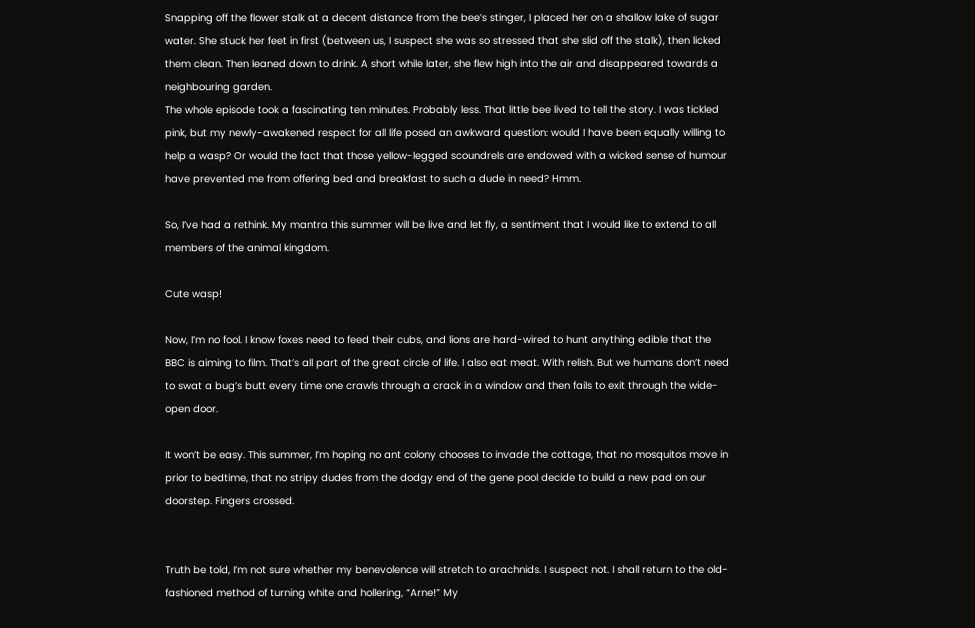Snapping off the flower stalk at a decent distance from the bee’s stinger, I placed her on a shallow lake of sugar water. She stuck her feet in first (between us, I suspect she was so stressed that she slid off the stalk), then licked them clean. Then leaned down to drink. A short while later, she flew high into the air and disappeared towards a neighbouring garden.
The whole episode took a fascinating ten minutes. Probably less. That little bee lived to tell the story. I was tickled pink, but my newly-awakened respect for all life posed an awkward question: would I have been equally willing to help a wasp? Or would the fact that those yellow-legged scoundrels are endowed with a wicked sense of humour have prevented me from offering bed and breakfast to such a dude in need? Hmm.

So, I’ve had a rethink. My mantra this summer will be live and let fly, a sentiment that I would like to extend to all members of the animal kingdom.

Cute wasp!

Now, I’m no fool. I know foxes need to feed their cubs, and lions are hard-wired to hunt anything edible that the BBC is aiming to film. That’s all part of the great circle of life. I also eat meat. With relish. But we humans don’t need to swat a bug’s butt every time one crawls through a crack in a window and then fails to exit through the wide-open door.

It won’t be easy. This summer, I’m hoping no ant colony chooses to invade the cottage, that no mosquitos move in prior to bedtime, that no stripy dudes from the dodgy end of the gene pool decide to build a new pad on our doorstep. Fingers crossed.


Truth be told, I’m not sure whether my benevolence will stretch to arachnids. I suspect not. I shall return to the old-fashioned method of turning white and hollering, “Arne!” My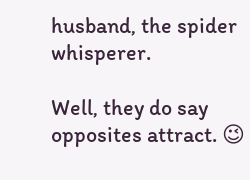husband, the spider whisperer.

Well, they do say opposites attract. 😉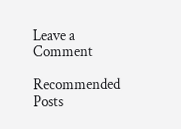Leave a Comment

Recommended Posts